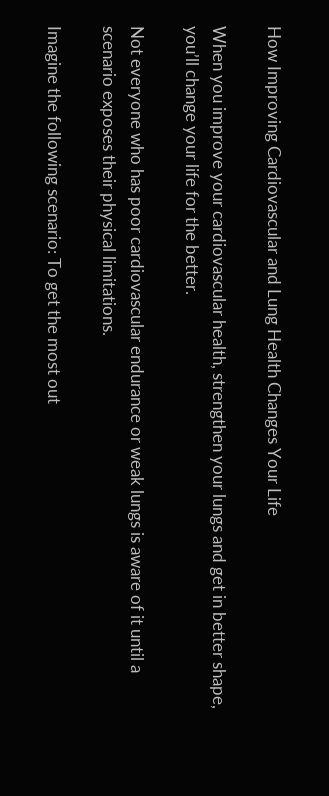How Improving Cardiovascular and Lung Health Changes Your Life

When you improve your cardiovascular health, strengthen your lungs and get in better shape, you’ll change your life for the better.

Not everyone who has poor cardiovascular endurance or weak lungs is aware of it until a scenario exposes their physical limitations.

Imagine the following scenario: To get the most out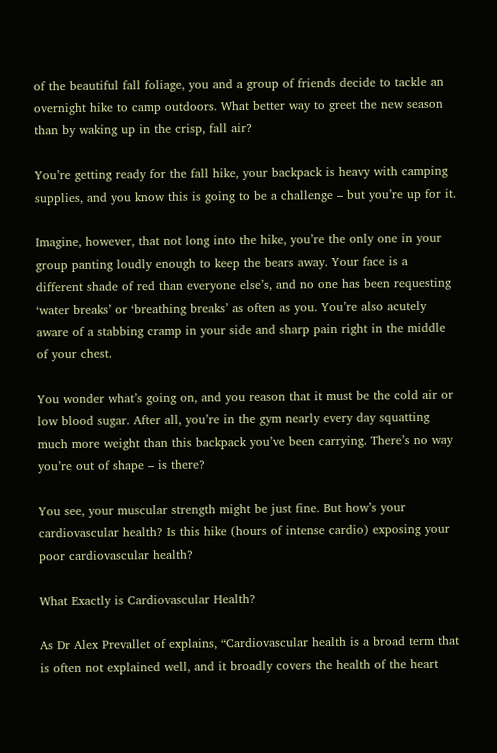of the beautiful fall foliage, you and a group of friends decide to tackle an overnight hike to camp outdoors. What better way to greet the new season than by waking up in the crisp, fall air?

You’re getting ready for the fall hike, your backpack is heavy with camping supplies, and you know this is going to be a challenge – but you’re up for it.

Imagine, however, that not long into the hike, you’re the only one in your group panting loudly enough to keep the bears away. Your face is a different shade of red than everyone else’s, and no one has been requesting ‘water breaks’ or ‘breathing breaks’ as often as you. You’re also acutely aware of a stabbing cramp in your side and sharp pain right in the middle of your chest.

You wonder what’s going on, and you reason that it must be the cold air or low blood sugar. After all, you’re in the gym nearly every day squatting much more weight than this backpack you’ve been carrying. There’s no way you’re out of shape – is there?

You see, your muscular strength might be just fine. But how’s your cardiovascular health? Is this hike (hours of intense cardio) exposing your poor cardiovascular health?

What Exactly is Cardiovascular Health?

As Dr Alex Prevallet of explains, “Cardiovascular health is a broad term that is often not explained well, and it broadly covers the health of the heart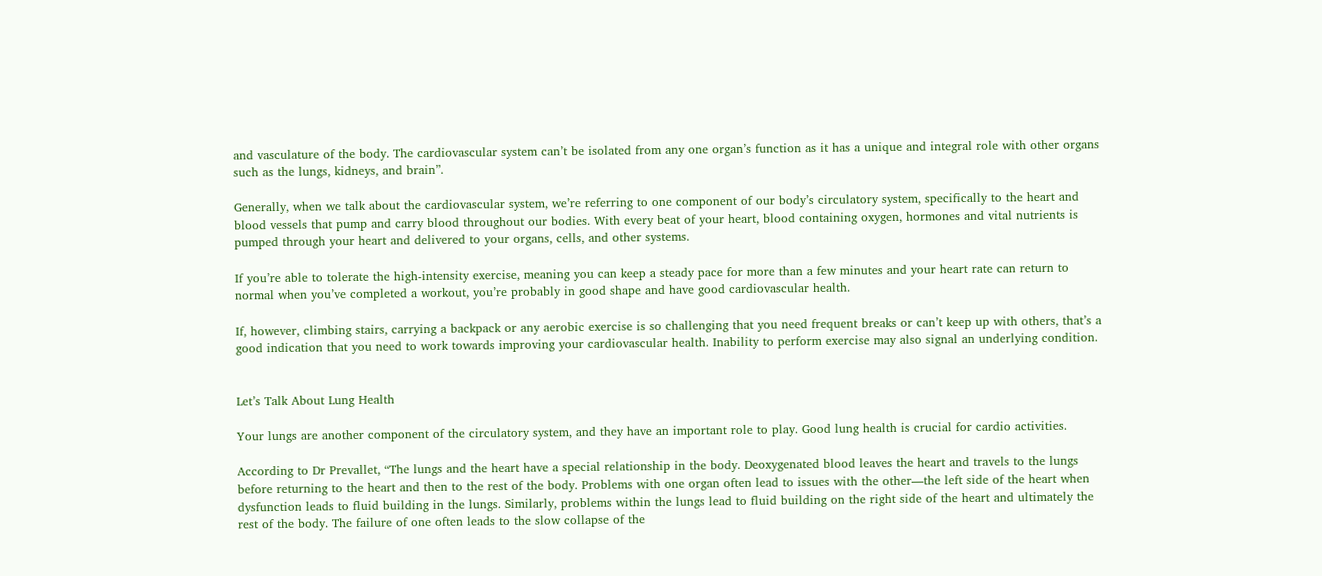and vasculature of the body. The cardiovascular system can’t be isolated from any one organ’s function as it has a unique and integral role with other organs such as the lungs, kidneys, and brain”.

Generally, when we talk about the cardiovascular system, we’re referring to one component of our body’s circulatory system, specifically to the heart and blood vessels that pump and carry blood throughout our bodies. With every beat of your heart, blood containing oxygen, hormones and vital nutrients is pumped through your heart and delivered to your organs, cells, and other systems.

If you’re able to tolerate the high-intensity exercise, meaning you can keep a steady pace for more than a few minutes and your heart rate can return to normal when you’ve completed a workout, you’re probably in good shape and have good cardiovascular health.

If, however, climbing stairs, carrying a backpack or any aerobic exercise is so challenging that you need frequent breaks or can’t keep up with others, that’s a good indication that you need to work towards improving your cardiovascular health. Inability to perform exercise may also signal an underlying condition.


Let’s Talk About Lung Health

Your lungs are another component of the circulatory system, and they have an important role to play. Good lung health is crucial for cardio activities.

According to Dr Prevallet, “The lungs and the heart have a special relationship in the body. Deoxygenated blood leaves the heart and travels to the lungs before returning to the heart and then to the rest of the body. Problems with one organ often lead to issues with the other—the left side of the heart when dysfunction leads to fluid building in the lungs. Similarly, problems within the lungs lead to fluid building on the right side of the heart and ultimately the rest of the body. The failure of one often leads to the slow collapse of the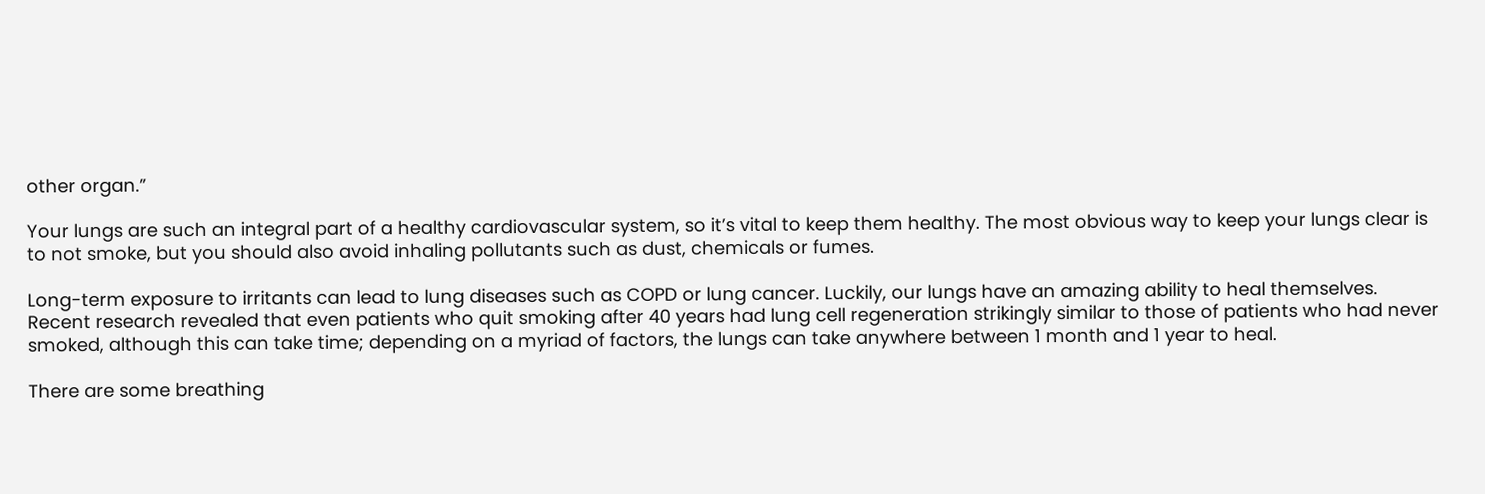other organ.”

Your lungs are such an integral part of a healthy cardiovascular system, so it’s vital to keep them healthy. The most obvious way to keep your lungs clear is to not smoke, but you should also avoid inhaling pollutants such as dust, chemicals or fumes.

Long-term exposure to irritants can lead to lung diseases such as COPD or lung cancer. Luckily, our lungs have an amazing ability to heal themselves. Recent research revealed that even patients who quit smoking after 40 years had lung cell regeneration strikingly similar to those of patients who had never smoked, although this can take time; depending on a myriad of factors, the lungs can take anywhere between 1 month and 1 year to heal.

There are some breathing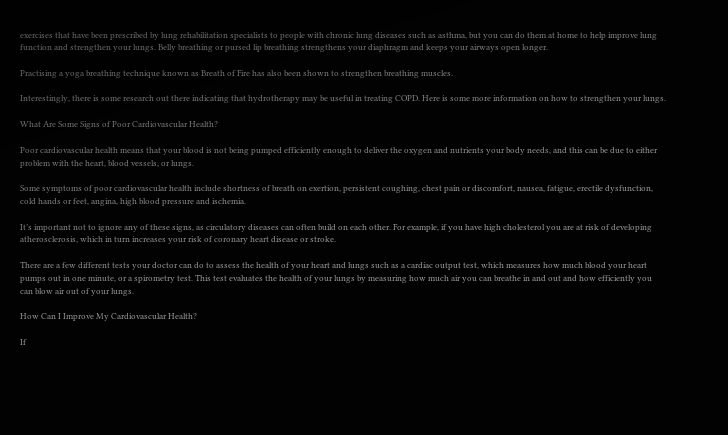exercises that have been prescribed by lung rehabilitation specialists to people with chronic lung diseases such as asthma, but you can do them at home to help improve lung function and strengthen your lungs. Belly breathing or pursed lip breathing strengthens your diaphragm and keeps your airways open longer.

Practising a yoga breathing technique known as Breath of Fire has also been shown to strengthen breathing muscles.

Interestingly, there is some research out there indicating that hydrotherapy may be useful in treating COPD. Here is some more information on how to strengthen your lungs.

What Are Some Signs of Poor Cardiovascular Health?

Poor cardiovascular health means that your blood is not being pumped efficiently enough to deliver the oxygen and nutrients your body needs, and this can be due to either problem with the heart, blood vessels, or lungs.

Some symptoms of poor cardiovascular health include shortness of breath on exertion, persistent coughing, chest pain or discomfort, nausea, fatigue, erectile dysfunction, cold hands or feet, angina, high blood pressure and ischemia.

It’s important not to ignore any of these signs, as circulatory diseases can often build on each other. For example, if you have high cholesterol you are at risk of developing atherosclerosis, which in turn increases your risk of coronary heart disease or stroke.

There are a few different tests your doctor can do to assess the health of your heart and lungs such as a cardiac output test, which measures how much blood your heart pumps out in one minute, or a spirometry test. This test evaluates the health of your lungs by measuring how much air you can breathe in and out and how efficiently you can blow air out of your lungs.

How Can I Improve My Cardiovascular Health?

If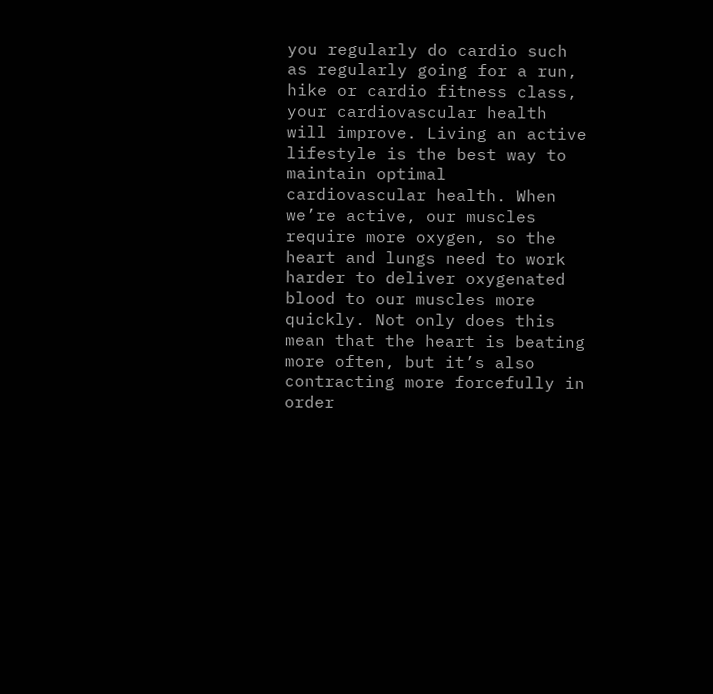you regularly do cardio such as regularly going for a run, hike or cardio fitness class, your cardiovascular health will improve. Living an active lifestyle is the best way to maintain optimal cardiovascular health. When we’re active, our muscles require more oxygen, so the heart and lungs need to work harder to deliver oxygenated blood to our muscles more quickly. Not only does this mean that the heart is beating more often, but it’s also contracting more forcefully in order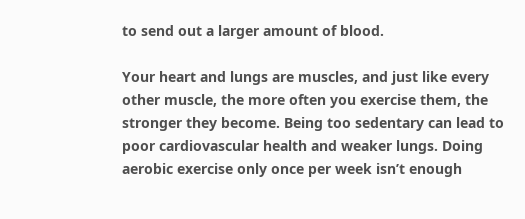to send out a larger amount of blood.

Your heart and lungs are muscles, and just like every other muscle, the more often you exercise them, the stronger they become. Being too sedentary can lead to poor cardiovascular health and weaker lungs. Doing aerobic exercise only once per week isn’t enough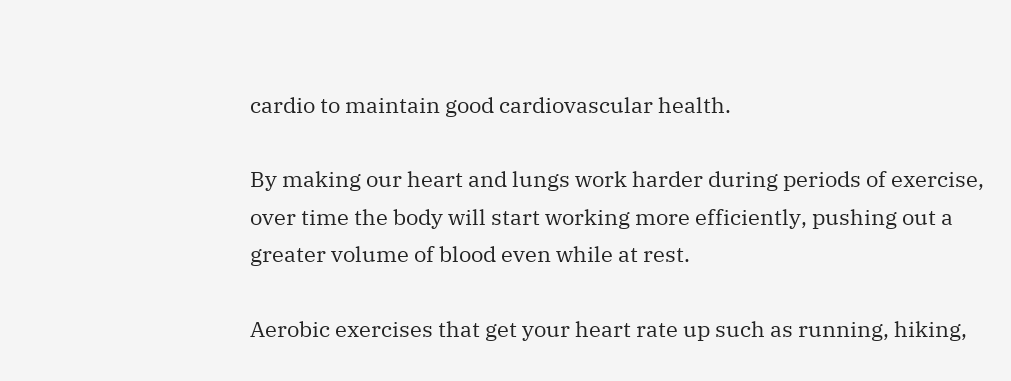cardio to maintain good cardiovascular health.

By making our heart and lungs work harder during periods of exercise, over time the body will start working more efficiently, pushing out a greater volume of blood even while at rest.

Aerobic exercises that get your heart rate up such as running, hiking,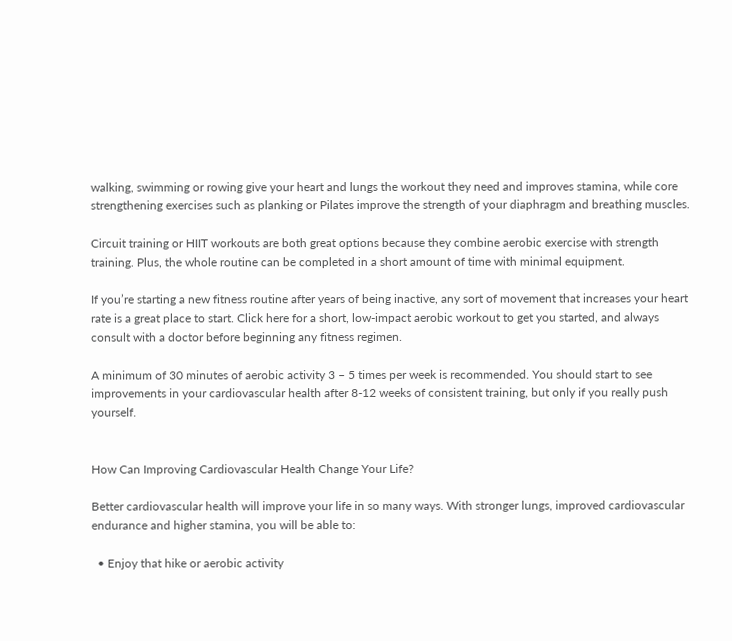walking, swimming or rowing give your heart and lungs the workout they need and improves stamina, while core strengthening exercises such as planking or Pilates improve the strength of your diaphragm and breathing muscles.

Circuit training or HIIT workouts are both great options because they combine aerobic exercise with strength training. Plus, the whole routine can be completed in a short amount of time with minimal equipment.

If you’re starting a new fitness routine after years of being inactive, any sort of movement that increases your heart rate is a great place to start. Click here for a short, low-impact aerobic workout to get you started, and always consult with a doctor before beginning any fitness regimen.

A minimum of 30 minutes of aerobic activity 3 – 5 times per week is recommended. You should start to see improvements in your cardiovascular health after 8-12 weeks of consistent training, but only if you really push yourself.


How Can Improving Cardiovascular Health Change Your Life?

Better cardiovascular health will improve your life in so many ways. With stronger lungs, improved cardiovascular endurance and higher stamina, you will be able to:

  • Enjoy that hike or aerobic activity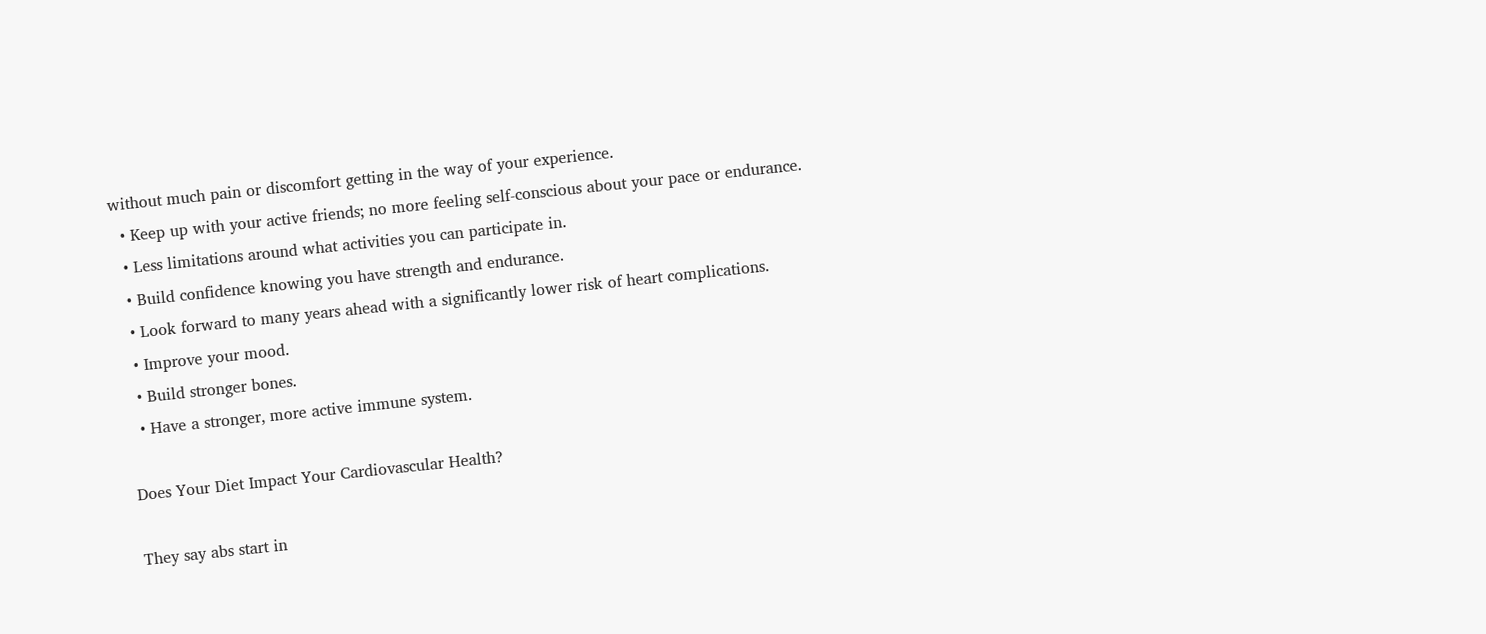without much pain or discomfort getting in the way of your experience.
  • Keep up with your active friends; no more feeling self-conscious about your pace or endurance.
  • Less limitations around what activities you can participate in.
  • Build confidence knowing you have strength and endurance.
  • Look forward to many years ahead with a significantly lower risk of heart complications.
  • Improve your mood.
  • Build stronger bones.
  • Have a stronger, more active immune system.

Does Your Diet Impact Your Cardiovascular Health?

They say abs start in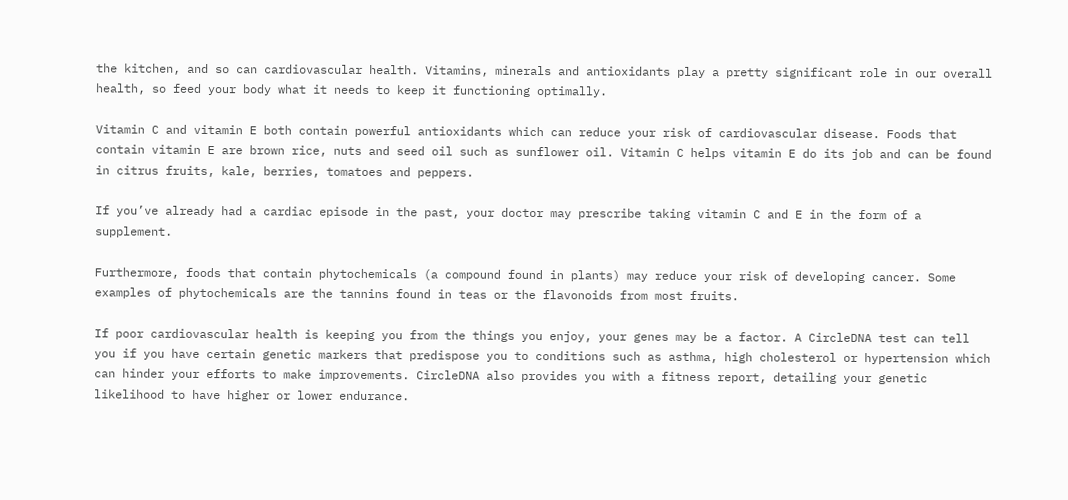the kitchen, and so can cardiovascular health. Vitamins, minerals and antioxidants play a pretty significant role in our overall health, so feed your body what it needs to keep it functioning optimally.

Vitamin C and vitamin E both contain powerful antioxidants which can reduce your risk of cardiovascular disease. Foods that contain vitamin E are brown rice, nuts and seed oil such as sunflower oil. Vitamin C helps vitamin E do its job and can be found in citrus fruits, kale, berries, tomatoes and peppers.

If you’ve already had a cardiac episode in the past, your doctor may prescribe taking vitamin C and E in the form of a supplement.

Furthermore, foods that contain phytochemicals (a compound found in plants) may reduce your risk of developing cancer. Some examples of phytochemicals are the tannins found in teas or the flavonoids from most fruits.

If poor cardiovascular health is keeping you from the things you enjoy, your genes may be a factor. A CircleDNA test can tell you if you have certain genetic markers that predispose you to conditions such as asthma, high cholesterol or hypertension which can hinder your efforts to make improvements. CircleDNA also provides you with a fitness report, detailing your genetic likelihood to have higher or lower endurance.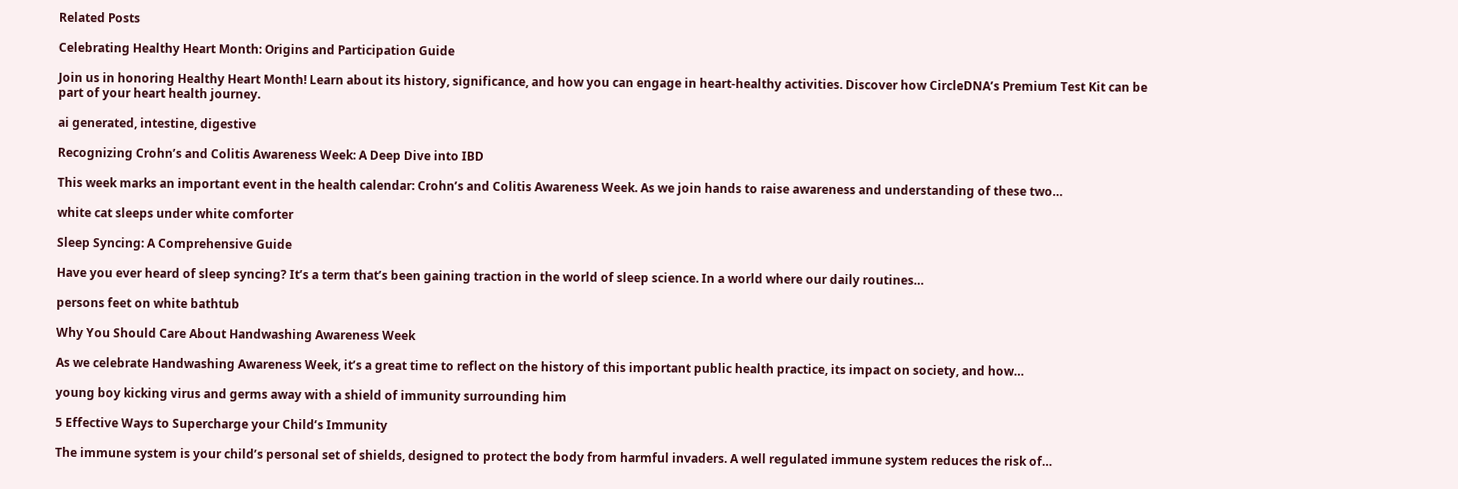Related Posts

Celebrating Healthy Heart Month: Origins and Participation Guide

Join us in honoring Healthy Heart Month! Learn about its history, significance, and how you can engage in heart-healthy activities. Discover how CircleDNA’s Premium Test Kit can be part of your heart health journey.

ai generated, intestine, digestive

Recognizing Crohn’s and Colitis Awareness Week: A Deep Dive into IBD

This week marks an important event in the health calendar: Crohn’s and Colitis Awareness Week. As we join hands to raise awareness and understanding of these two…

white cat sleeps under white comforter

Sleep Syncing: A Comprehensive Guide

Have you ever heard of sleep syncing? It’s a term that’s been gaining traction in the world of sleep science. In a world where our daily routines…

persons feet on white bathtub

Why You Should Care About Handwashing Awareness Week

As we celebrate Handwashing Awareness Week, it’s a great time to reflect on the history of this important public health practice, its impact on society, and how…

young boy kicking virus and germs away with a shield of immunity surrounding him

5 Effective Ways to Supercharge your Child’s Immunity

The immune system is your child’s personal set of shields, designed to protect the body from harmful invaders. A well regulated immune system reduces the risk of…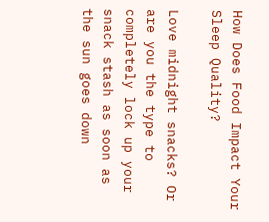How Does Food Impact Your Sleep Quality?

Love midnight snacks? Or are you the type to completely lock up your snack stash as soon as the sun goes down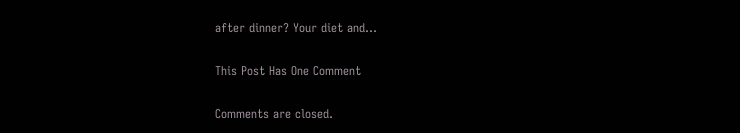after dinner? Your diet and…

This Post Has One Comment

Comments are closed.